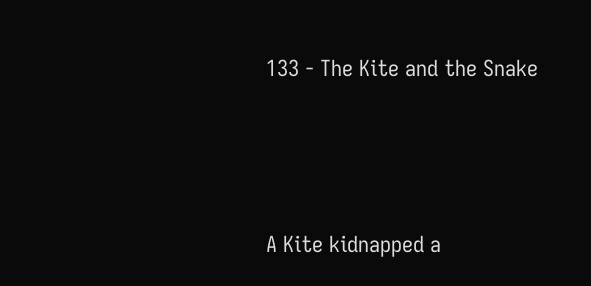133 - The Kite and the Snake



A Kite kidnapped a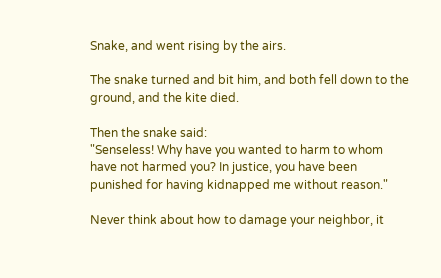Snake, and went rising by the airs.

The snake turned and bit him, and both fell down to the ground, and the kite died.

Then the snake said:
"Senseless! Why have you wanted to harm to whom have not harmed you? In justice, you have been punished for having kidnapped me without reason."

Never think about how to damage your neighbor, it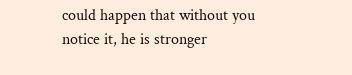could happen that without you notice it, he is stronger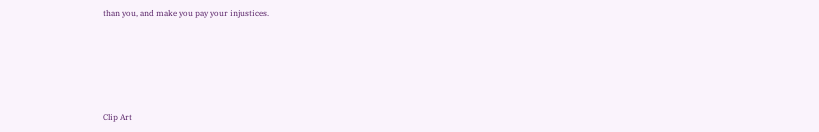than you, and make you pay your injustices.





Clip Art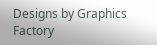Designs by Graphics Factory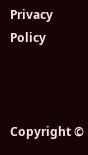Privacy Policy



Copyright ©